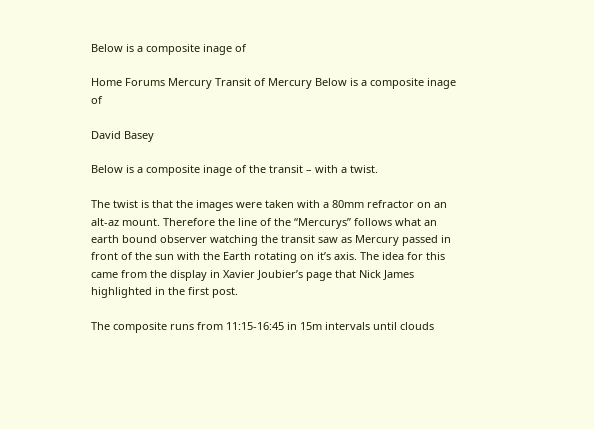Below is a composite inage of

Home Forums Mercury Transit of Mercury Below is a composite inage of

David Basey

Below is a composite inage of the transit – with a twist.

The twist is that the images were taken with a 80mm refractor on an alt-az mount. Therefore the line of the “Mercurys” follows what an earth bound observer watching the transit saw as Mercury passed in front of the sun with the Earth rotating on it’s axis. The idea for this came from the display in Xavier Joubier’s page that Nick James highlighted in the first post.

The composite runs from 11:15-16:45 in 15m intervals until clouds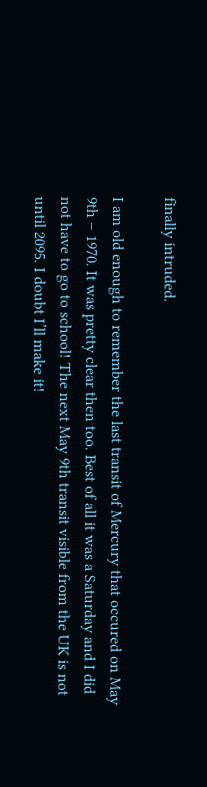finally intruded.

I am old enough to remember the last transit of Mercury that occured on May 9th – 1970. It was pretty clear then too. Best of all it was a Saturday and I did not have to go to school! The next May 9th transit visible from the UK is not until 2095. I doubt I’ll make it!